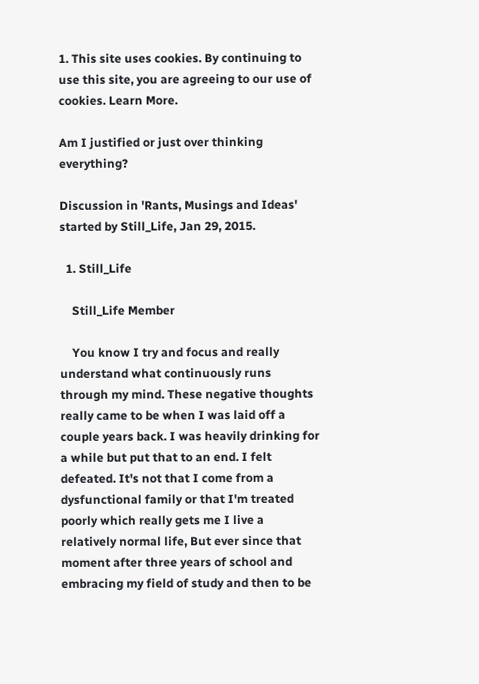1. This site uses cookies. By continuing to use this site, you are agreeing to our use of cookies. Learn More.

Am I justified or just over thinking everything?

Discussion in 'Rants, Musings and Ideas' started by Still_Life, Jan 29, 2015.

  1. Still_Life

    Still_Life Member

    You know I try and focus and really understand what continuously runs through my mind. These negative thoughts really came to be when I was laid off a couple years back. I was heavily drinking for a while but put that to an end. I felt defeated. It's not that I come from a dysfunctional family or that I'm treated poorly which really gets me I live a relatively normal life, But ever since that moment after three years of school and embracing my field of study and then to be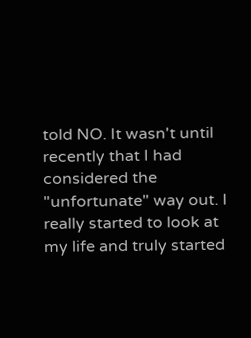told NO. It wasn't until recently that I had considered the "unfortunate" way out. I really started to look at my life and truly started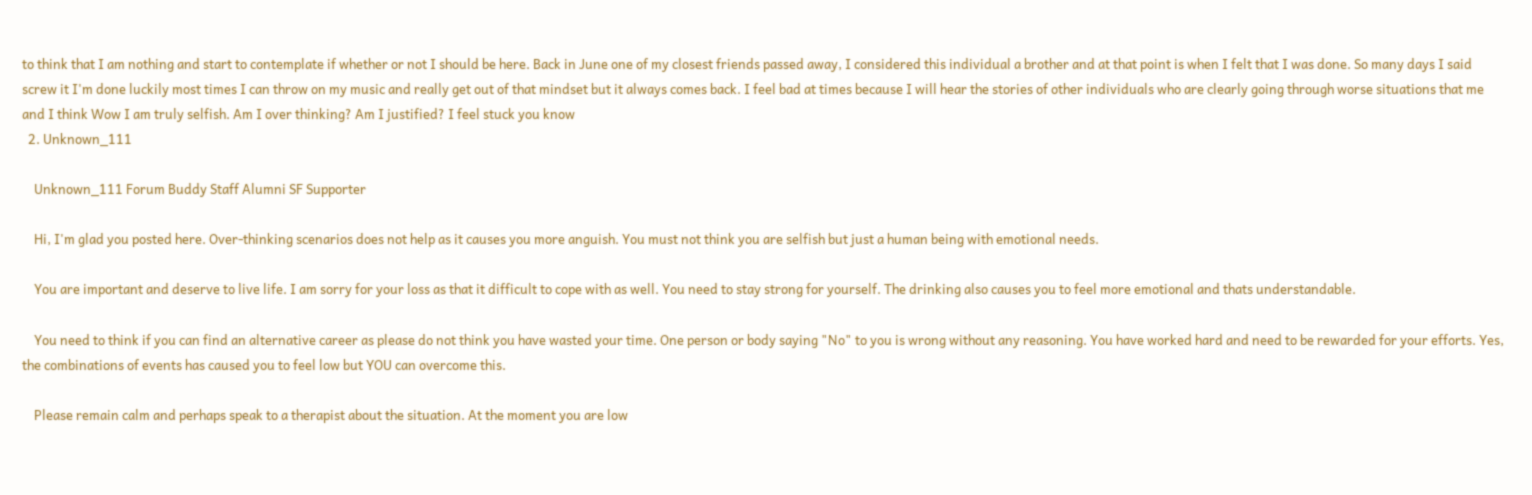to think that I am nothing and start to contemplate if whether or not I should be here. Back in June one of my closest friends passed away, I considered this individual a brother and at that point is when I felt that I was done. So many days I said screw it I'm done luckily most times I can throw on my music and really get out of that mindset but it always comes back. I feel bad at times because I will hear the stories of other individuals who are clearly going through worse situations that me and I think Wow I am truly selfish. Am I over thinking? Am I justified? I feel stuck you know
  2. Unknown_111

    Unknown_111 Forum Buddy Staff Alumni SF Supporter

    Hi, I'm glad you posted here. Over-thinking scenarios does not help as it causes you more anguish. You must not think you are selfish but just a human being with emotional needs.

    You are important and deserve to live life. I am sorry for your loss as that it difficult to cope with as well. You need to stay strong for yourself. The drinking also causes you to feel more emotional and thats understandable.

    You need to think if you can find an alternative career as please do not think you have wasted your time. One person or body saying "No" to you is wrong without any reasoning. You have worked hard and need to be rewarded for your efforts. Yes, the combinations of events has caused you to feel low but YOU can overcome this.

    Please remain calm and perhaps speak to a therapist about the situation. At the moment you are low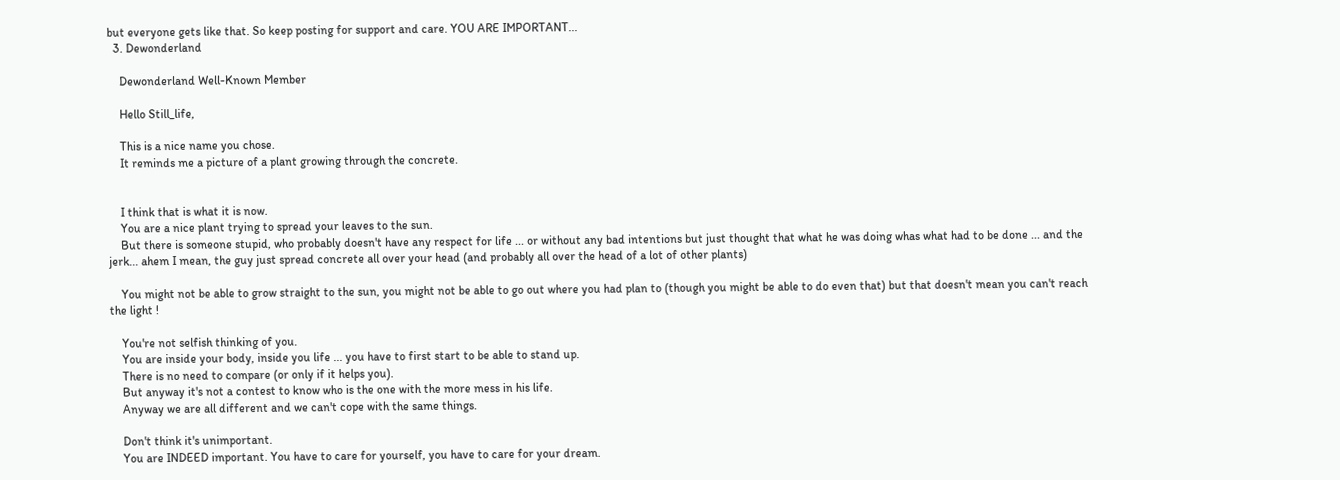but everyone gets like that. So keep posting for support and care. YOU ARE IMPORTANT...
  3. Dewonderland

    Dewonderland Well-Known Member

    Hello Still_life,

    This is a nice name you chose.
    It reminds me a picture of a plant growing through the concrete.


    I think that is what it is now.
    You are a nice plant trying to spread your leaves to the sun.
    But there is someone stupid, who probably doesn't have any respect for life ... or without any bad intentions but just thought that what he was doing whas what had to be done ... and the jerk... ahem I mean, the guy just spread concrete all over your head (and probably all over the head of a lot of other plants)

    You might not be able to grow straight to the sun, you might not be able to go out where you had plan to (though you might be able to do even that) but that doesn't mean you can't reach the light !

    You're not selfish thinking of you.
    You are inside your body, inside you life ... you have to first start to be able to stand up.
    There is no need to compare (or only if it helps you).
    But anyway it's not a contest to know who is the one with the more mess in his life.
    Anyway we are all different and we can't cope with the same things.

    Don't think it's unimportant.
    You are INDEED important. You have to care for yourself, you have to care for your dream.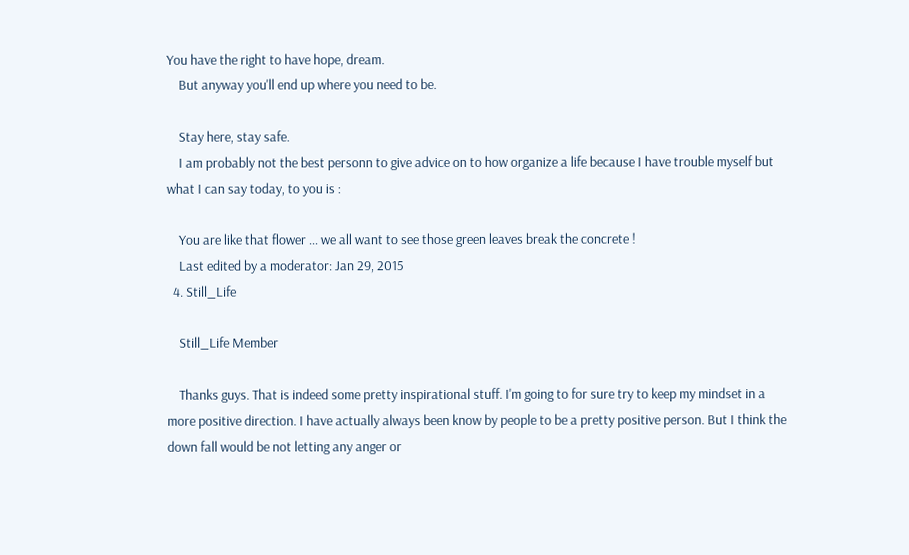You have the right to have hope, dream.
    But anyway you'll end up where you need to be.

    Stay here, stay safe.
    I am probably not the best personn to give advice on to how organize a life because I have trouble myself but what I can say today, to you is :

    You are like that flower ... we all want to see those green leaves break the concrete !
    Last edited by a moderator: Jan 29, 2015
  4. Still_Life

    Still_Life Member

    Thanks guys. That is indeed some pretty inspirational stuff. I'm going to for sure try to keep my mindset in a more positive direction. I have actually always been know by people to be a pretty positive person. But I think the down fall would be not letting any anger or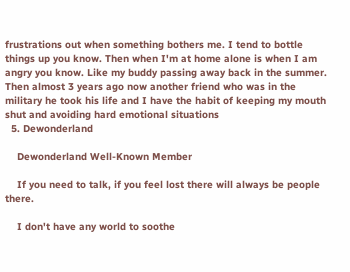frustrations out when something bothers me. I tend to bottle things up you know. Then when I'm at home alone is when I am angry you know. Like my buddy passing away back in the summer. Then almost 3 years ago now another friend who was in the military he took his life and I have the habit of keeping my mouth shut and avoiding hard emotional situations
  5. Dewonderland

    Dewonderland Well-Known Member

    If you need to talk, if you feel lost there will always be people there.

    I don't have any world to soothe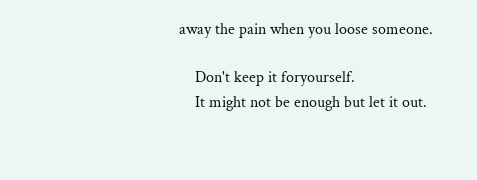away the pain when you loose someone.

    Don't keep it foryourself.
    It might not be enough but let it out.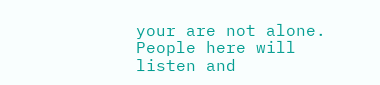your are not alone. People here will listen and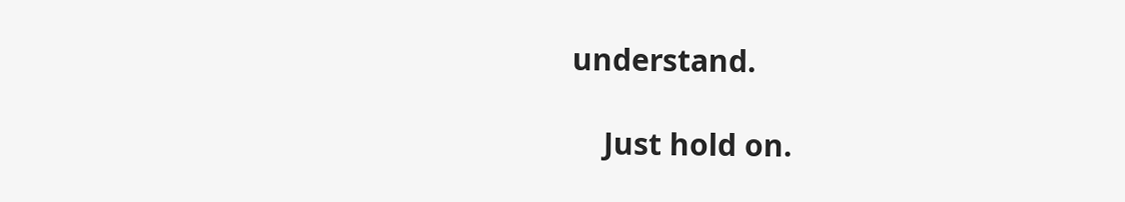understand.

    Just hold on.